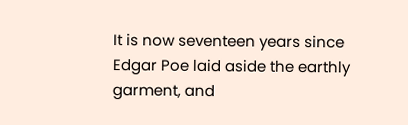It is now seventeen years since Edgar Poe laid aside the earthly garment, and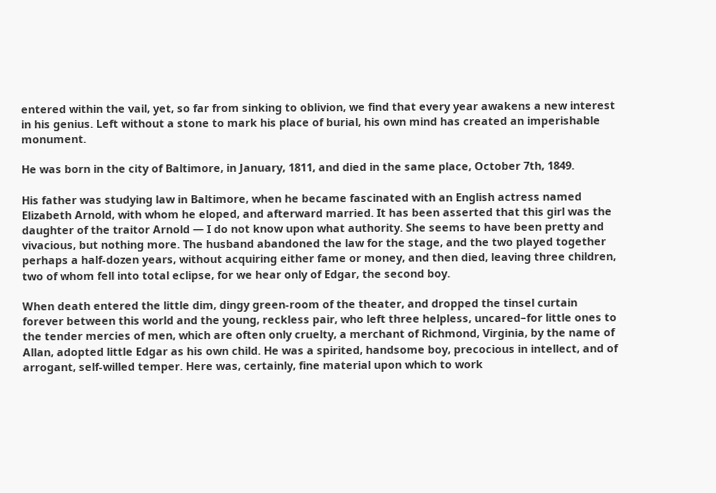entered within the vail, yet, so far from sinking to oblivion, we find that every year awakens a new interest in his genius. Left without a stone to mark his place of burial, his own mind has created an imperishable monument.

He was born in the city of Baltimore, in January, 1811, and died in the same place, October 7th, 1849.

His father was studying law in Baltimore, when he became fascinated with an English actress named Elizabeth Arnold, with whom he eloped, and afterward married. It has been asserted that this girl was the daughter of the traitor Arnold — I do not know upon what authority. She seems to have been pretty and vivacious, but nothing more. The husband abandoned the law for the stage, and the two played together perhaps a half-dozen years, without acquiring either fame or money, and then died, leaving three children, two of whom fell into total eclipse, for we hear only of Edgar, the second boy.

When death entered the little dim, dingy green-room of the theater, and dropped the tinsel curtain forever between this world and the young, reckless pair, who left three helpless, uncared–for little ones to the tender mercies of men, which are often only cruelty, a merchant of Richmond, Virginia, by the name of Allan, adopted little Edgar as his own child. He was a spirited, handsome boy, precocious in intellect, and of arrogant, self-willed temper. Here was, certainly, fine material upon which to work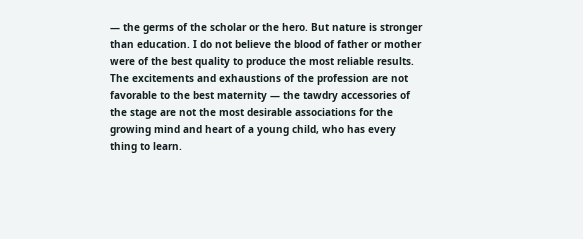— the germs of the scholar or the hero. But nature is stronger than education. I do not believe the blood of father or mother were of the best quality to produce the most reliable results. The excitements and exhaustions of the profession are not favorable to the best maternity — the tawdry accessories of the stage are not the most desirable associations for the growing mind and heart of a young child, who has every thing to learn.